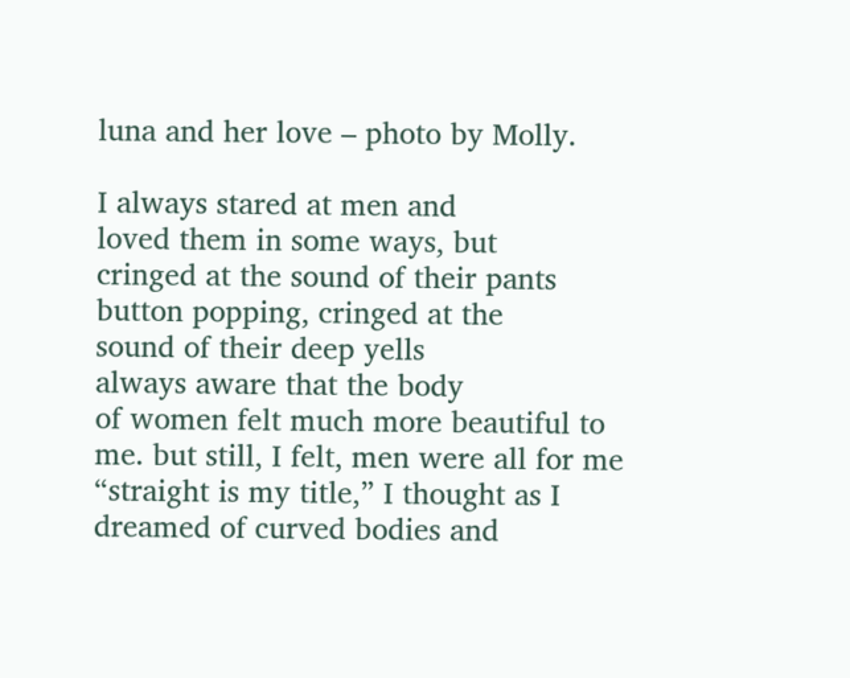luna and her love – photo by Molly.

I always stared at men and
loved them in some ways, but
cringed at the sound of their pants
button popping, cringed at the
sound of their deep yells
always aware that the body
of women felt much more beautiful to
me. but still, I felt, men were all for me
“straight is my title,” I thought as I
dreamed of curved bodies and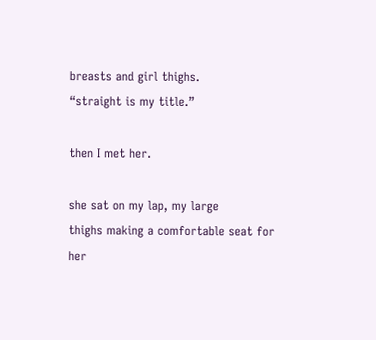breasts and girl thighs.
“straight is my title.”

then I met her.

she sat on my lap, my large
thighs making a comfortable seat for
her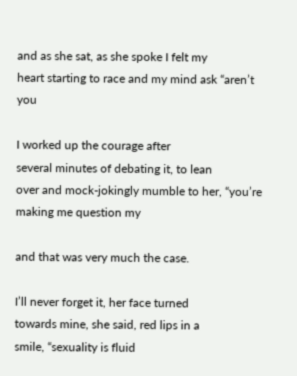and as she sat, as she spoke I felt my
heart starting to race and my mind ask “aren’t you

I worked up the courage after
several minutes of debating it, to lean
over and mock-jokingly mumble to her, “you’re
making me question my

and that was very much the case.

I’ll never forget it, her face turned
towards mine, she said, red lips in a
smile, “sexuality is fluid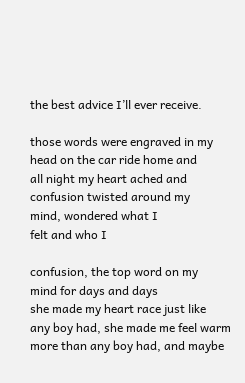the best advice I’ll ever receive.

those words were engraved in my
head on the car ride home and
all night my heart ached and
confusion twisted around my
mind, wondered what I
felt and who I

confusion, the top word on my
mind for days and days
she made my heart race just like
any boy had, she made me feel warm
more than any boy had, and maybe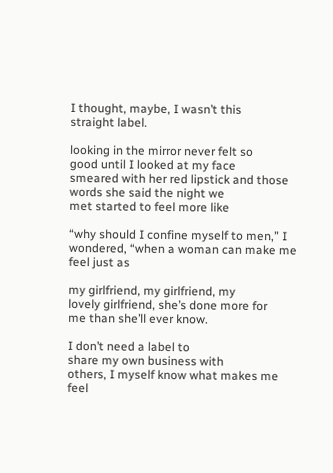I thought, maybe, I wasn’t this
straight label.

looking in the mirror never felt so
good until I looked at my face
smeared with her red lipstick and those
words she said the night we
met started to feel more like

“why should I confine myself to men,” I
wondered, “when a woman can make me
feel just as

my girlfriend, my girlfriend, my
lovely girlfriend, she’s done more for
me than she’ll ever know.

I don’t need a label to
share my own business with
others, I myself know what makes me
feel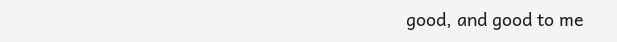good, and good to me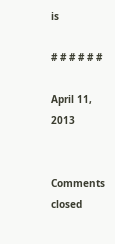is

# # # # # #

April 11, 2013


Comments closed